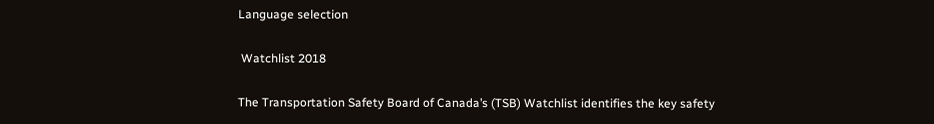Language selection

 Watchlist 2018

The Transportation Safety Board of Canada’s (TSB) Watchlist identifies the key safety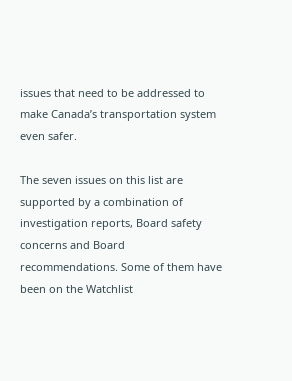issues that need to be addressed to make Canada’s transportation system even safer.

The seven issues on this list are supported by a combination of investigation reports, Board safety concerns and Board recommendations. Some of them have been on the Watchlist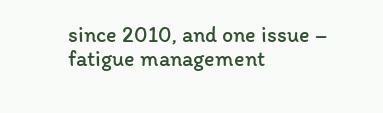since 2010, and one issue – fatigue management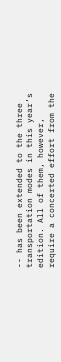-- has been extended to the three transportation modes in this year’s edition. All of them, however, require a concerted effort from the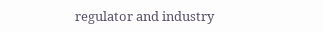regulator and industry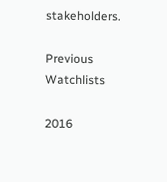stakeholders.

Previous Watchlists

2016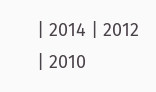| 2014 | 2012 | 2010